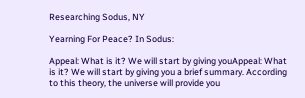Researching Sodus, NY

Yearning For Peace? In Sodus:

Appeal: What is it? We will start by giving youAppeal: What is it? We will start by giving you a brief summary. According to this theory, the universe will provide you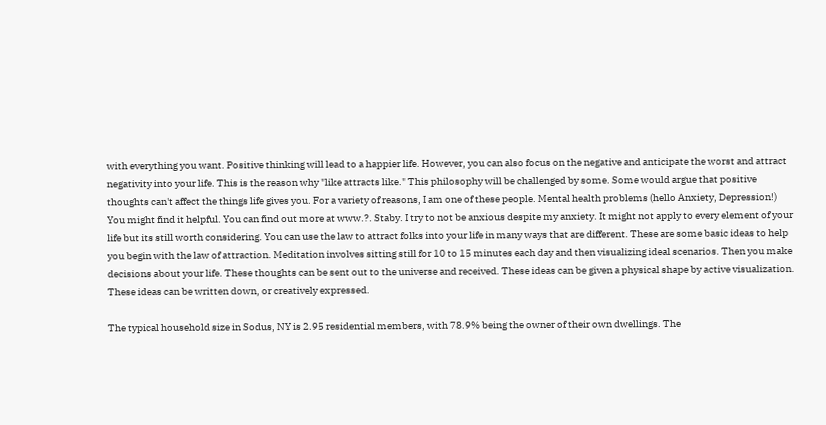with everything you want. Positive thinking will lead to a happier life. However, you can also focus on the negative and anticipate the worst and attract negativity into your life. This is the reason why "like attracts like." This philosophy will be challenged by some. Some would argue that positive thoughts can't affect the things life gives you. For a variety of reasons, I am one of these people. Mental health problems (hello Anxiety, Depression!) You might find it helpful. You can find out more at www.?. Staby. I try to not be anxious despite my anxiety. It might not apply to every element of your life but its still worth considering. You can use the law to attract folks into your life in many ways that are different. These are some basic ideas to help you begin with the law of attraction. Meditation involves sitting still for 10 to 15 minutes each day and then visualizing ideal scenarios. Then you make decisions about your life. These thoughts can be sent out to the universe and received. These ideas can be given a physical shape by active visualization. These ideas can be written down, or creatively expressed.

The typical household size in Sodus, NY is 2.95 residential members, with 78.9% being the owner of their own dwellings. The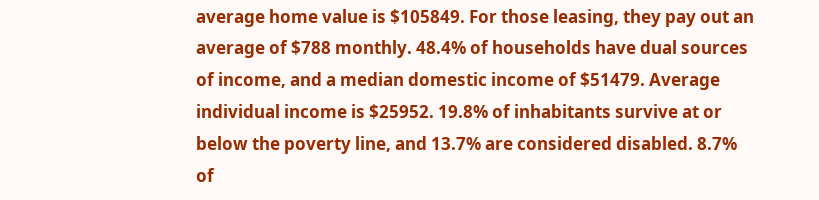average home value is $105849. For those leasing, they pay out an average of $788 monthly. 48.4% of households have dual sources of income, and a median domestic income of $51479. Average individual income is $25952. 19.8% of inhabitants survive at or below the poverty line, and 13.7% are considered disabled. 8.7% of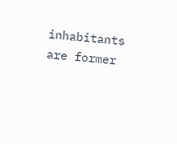inhabitants are former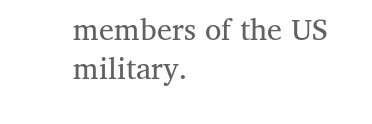members of the US military.